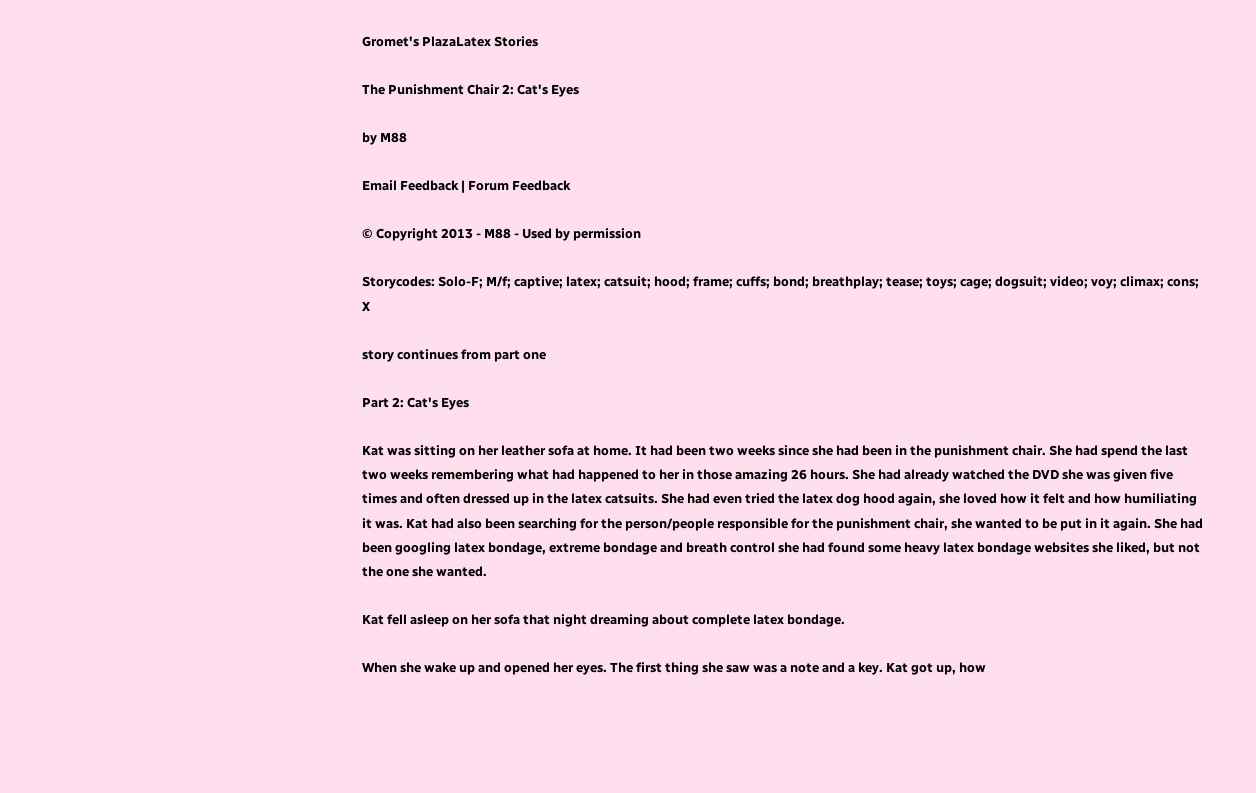Gromet's PlazaLatex Stories

The Punishment Chair 2: Cat's Eyes

by M88

Email Feedback | Forum Feedback

© Copyright 2013 - M88 - Used by permission

Storycodes: Solo-F; M/f; captive; latex; catsuit; hood; frame; cuffs; bond; breathplay; tease; toys; cage; dogsuit; video; voy; climax; cons; X

story continues from part one

Part 2: Cat's Eyes

Kat was sitting on her leather sofa at home. It had been two weeks since she had been in the punishment chair. She had spend the last two weeks remembering what had happened to her in those amazing 26 hours. She had already watched the DVD she was given five times and often dressed up in the latex catsuits. She had even tried the latex dog hood again, she loved how it felt and how humiliating it was. Kat had also been searching for the person/people responsible for the punishment chair, she wanted to be put in it again. She had been googling latex bondage, extreme bondage and breath control she had found some heavy latex bondage websites she liked, but not the one she wanted.

Kat fell asleep on her sofa that night dreaming about complete latex bondage.

When she wake up and opened her eyes. The first thing she saw was a note and a key. Kat got up, how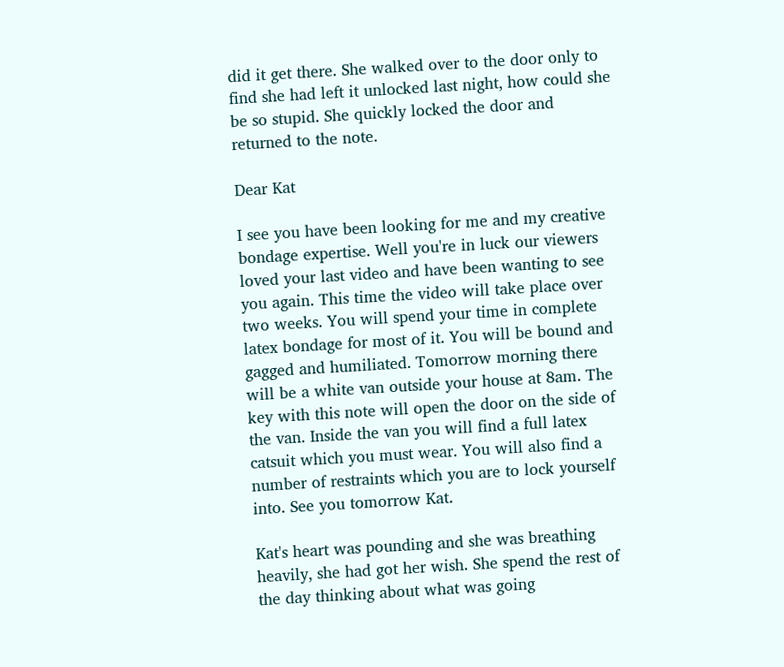did it get there. She walked over to the door only to find she had left it unlocked last night, how could she be so stupid. She quickly locked the door and returned to the note.

Dear Kat

I see you have been looking for me and my creative bondage expertise. Well you're in luck our viewers loved your last video and have been wanting to see you again. This time the video will take place over two weeks. You will spend your time in complete latex bondage for most of it. You will be bound and gagged and humiliated. Tomorrow morning there will be a white van outside your house at 8am. The key with this note will open the door on the side of the van. Inside the van you will find a full latex catsuit which you must wear. You will also find a number of restraints which you are to lock yourself into. See you tomorrow Kat.

Kat's heart was pounding and she was breathing heavily, she had got her wish. She spend the rest of the day thinking about what was going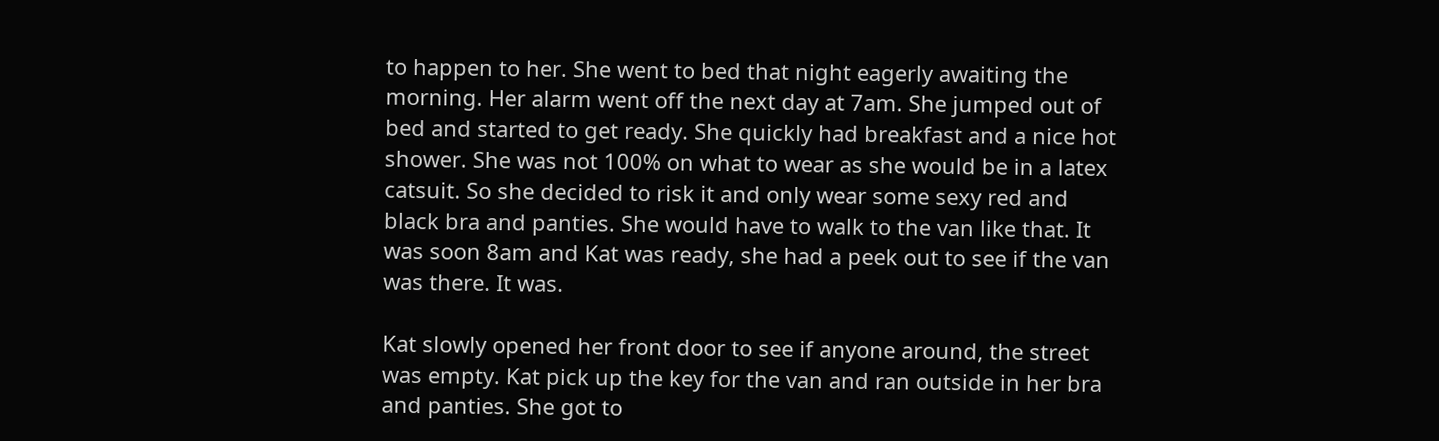to happen to her. She went to bed that night eagerly awaiting the morning. Her alarm went off the next day at 7am. She jumped out of bed and started to get ready. She quickly had breakfast and a nice hot shower. She was not 100% on what to wear as she would be in a latex catsuit. So she decided to risk it and only wear some sexy red and black bra and panties. She would have to walk to the van like that. It was soon 8am and Kat was ready, she had a peek out to see if the van was there. It was.

Kat slowly opened her front door to see if anyone around, the street was empty. Kat pick up the key for the van and ran outside in her bra and panties. She got to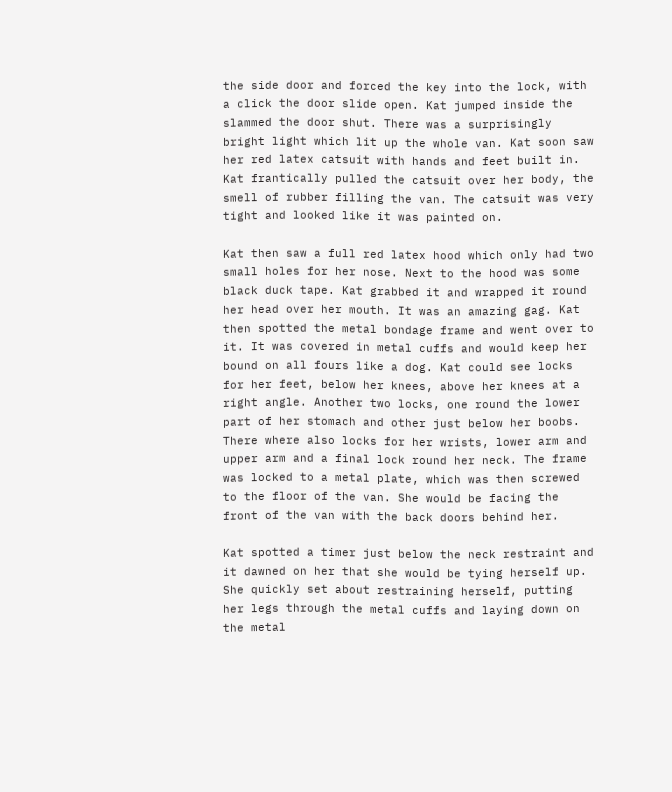the side door and forced the key into the lock, with a click the door slide open. Kat jumped inside the slammed the door shut. There was a surprisingly bright light which lit up the whole van. Kat soon saw her red latex catsuit with hands and feet built in. Kat frantically pulled the catsuit over her body, the smell of rubber filling the van. The catsuit was very tight and looked like it was painted on.

Kat then saw a full red latex hood which only had two small holes for her nose. Next to the hood was some black duck tape. Kat grabbed it and wrapped it round her head over her mouth. It was an amazing gag. Kat then spotted the metal bondage frame and went over to it. It was covered in metal cuffs and would keep her bound on all fours like a dog. Kat could see locks for her feet, below her knees, above her knees at a right angle. Another two locks, one round the lower part of her stomach and other just below her boobs. There where also locks for her wrists, lower arm and upper arm and a final lock round her neck. The frame was locked to a metal plate, which was then screwed to the floor of the van. She would be facing the front of the van with the back doors behind her.

Kat spotted a timer just below the neck restraint and it dawned on her that she would be tying herself up. She quickly set about restraining herself, putting her legs through the metal cuffs and laying down on the metal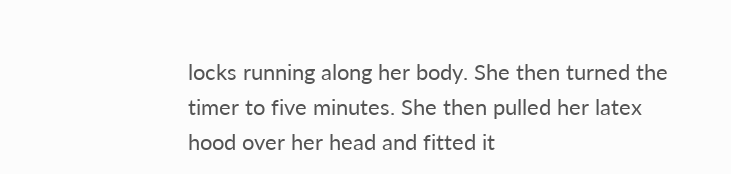locks running along her body. She then turned the timer to five minutes. She then pulled her latex hood over her head and fitted it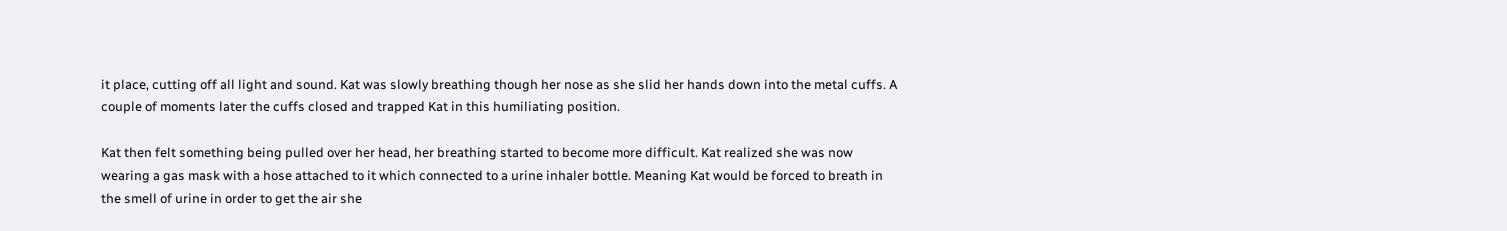it place, cutting off all light and sound. Kat was slowly breathing though her nose as she slid her hands down into the metal cuffs. A couple of moments later the cuffs closed and trapped Kat in this humiliating position.

Kat then felt something being pulled over her head, her breathing started to become more difficult. Kat realized she was now wearing a gas mask with a hose attached to it which connected to a urine inhaler bottle. Meaning Kat would be forced to breath in the smell of urine in order to get the air she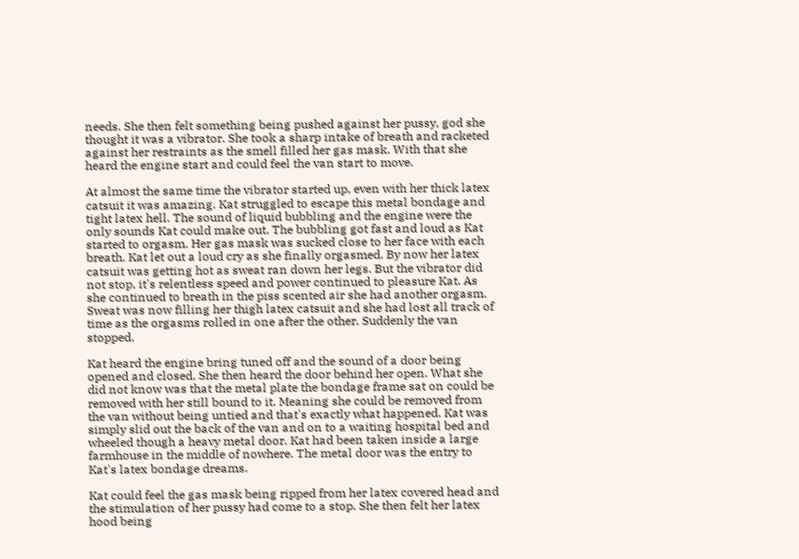needs. She then felt something being pushed against her pussy, god she thought it was a vibrator. She took a sharp intake of breath and racketed against her restraints as the smell filled her gas mask. With that she heard the engine start and could feel the van start to move.

At almost the same time the vibrator started up, even with her thick latex catsuit it was amazing. Kat struggled to escape this metal bondage and tight latex hell. The sound of liquid bubbling and the engine were the only sounds Kat could make out. The bubbling got fast and loud as Kat started to orgasm. Her gas mask was sucked close to her face with each breath. Kat let out a loud cry as she finally orgasmed. By now her latex catsuit was getting hot as sweat ran down her legs. But the vibrator did not stop, it's relentless speed and power continued to pleasure Kat. As she continued to breath in the piss scented air she had another orgasm. Sweat was now filling her thigh latex catsuit and she had lost all track of time as the orgasms rolled in one after the other. Suddenly the van stopped.

Kat heard the engine bring tuned off and the sound of a door being opened and closed. She then heard the door behind her open. What she did not know was that the metal plate the bondage frame sat on could be removed with her still bound to it. Meaning she could be removed from the van without being untied and that's exactly what happened. Kat was simply slid out the back of the van and on to a waiting hospital bed and wheeled though a heavy metal door. Kat had been taken inside a large farmhouse in the middle of nowhere. The metal door was the entry to Kat's latex bondage dreams.

Kat could feel the gas mask being ripped from her latex covered head and the stimulation of her pussy had come to a stop. She then felt her latex hood being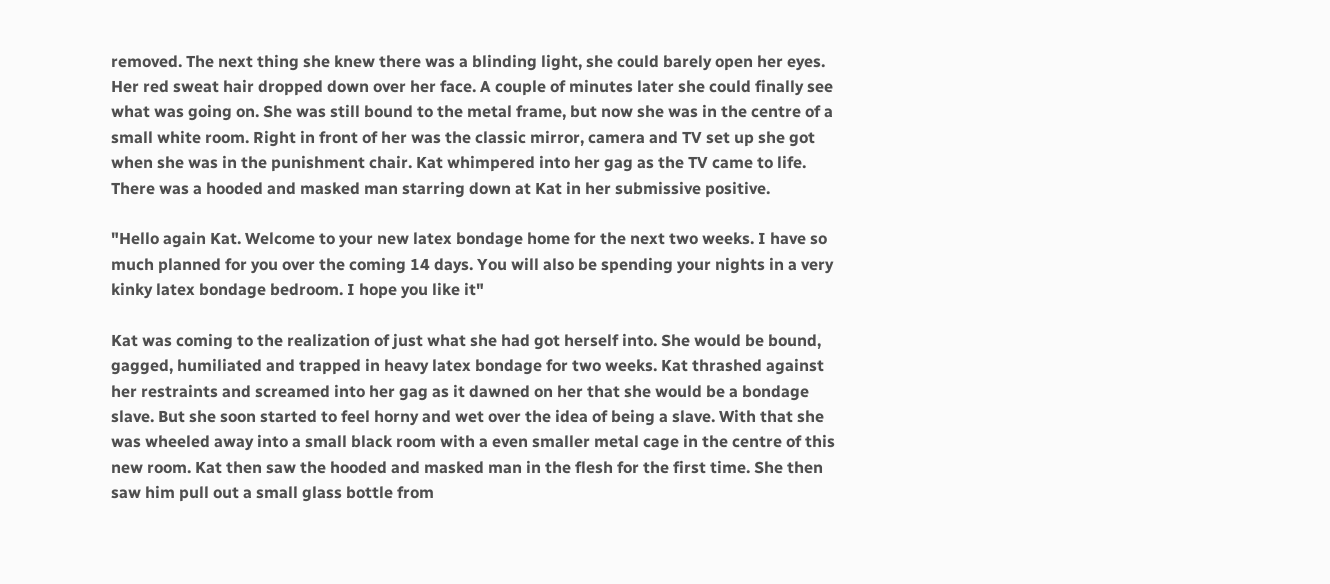removed. The next thing she knew there was a blinding light, she could barely open her eyes. Her red sweat hair dropped down over her face. A couple of minutes later she could finally see what was going on. She was still bound to the metal frame, but now she was in the centre of a small white room. Right in front of her was the classic mirror, camera and TV set up she got when she was in the punishment chair. Kat whimpered into her gag as the TV came to life. There was a hooded and masked man starring down at Kat in her submissive positive.

"Hello again Kat. Welcome to your new latex bondage home for the next two weeks. I have so much planned for you over the coming 14 days. You will also be spending your nights in a very kinky latex bondage bedroom. I hope you like it"

Kat was coming to the realization of just what she had got herself into. She would be bound, gagged, humiliated and trapped in heavy latex bondage for two weeks. Kat thrashed against her restraints and screamed into her gag as it dawned on her that she would be a bondage slave. But she soon started to feel horny and wet over the idea of being a slave. With that she was wheeled away into a small black room with a even smaller metal cage in the centre of this new room. Kat then saw the hooded and masked man in the flesh for the first time. She then saw him pull out a small glass bottle from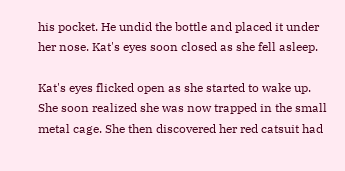his pocket. He undid the bottle and placed it under her nose. Kat's eyes soon closed as she fell asleep.

Kat's eyes flicked open as she started to wake up. She soon realized she was now trapped in the small metal cage. She then discovered her red catsuit had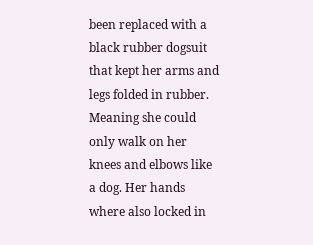been replaced with a black rubber dogsuit that kept her arms and legs folded in rubber. Meaning she could only walk on her knees and elbows like a dog. Her hands where also locked in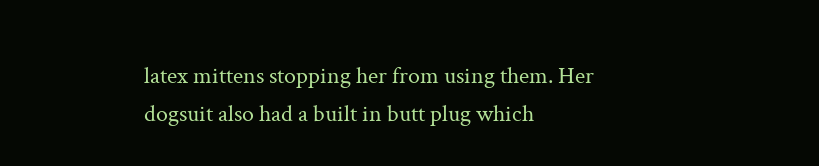latex mittens stopping her from using them. Her dogsuit also had a built in butt plug which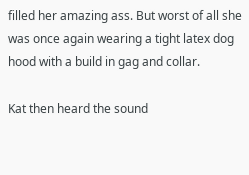filled her amazing ass. But worst of all she was once again wearing a tight latex dog hood with a build in gag and collar.

Kat then heard the sound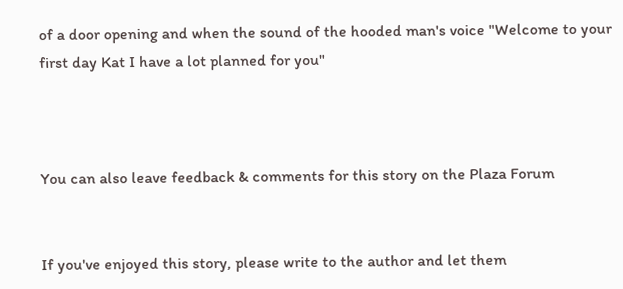of a door opening and when the sound of the hooded man's voice "Welcome to your first day Kat I have a lot planned for you"



You can also leave feedback & comments for this story on the Plaza Forum


If you've enjoyed this story, please write to the author and let them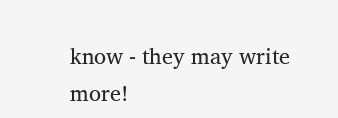know - they may write more!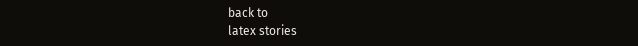back to
latex stories